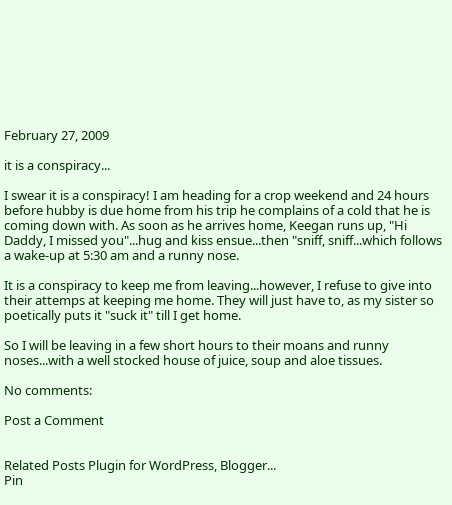February 27, 2009

it is a conspiracy...

I swear it is a conspiracy! I am heading for a crop weekend and 24 hours before hubby is due home from his trip he complains of a cold that he is coming down with. As soon as he arrives home, Keegan runs up, "Hi Daddy, I missed you"...hug and kiss ensue...then "sniff, sniff...which follows a wake-up at 5:30 am and a runny nose.

It is a conspiracy to keep me from leaving...however, I refuse to give into their attemps at keeping me home. They will just have to, as my sister so poetically puts it "suck it" till I get home.

So I will be leaving in a few short hours to their moans and runny noses...with a well stocked house of juice, soup and aloe tissues.

No comments:

Post a Comment


Related Posts Plugin for WordPress, Blogger...
Pin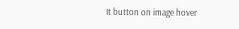It button on image hover